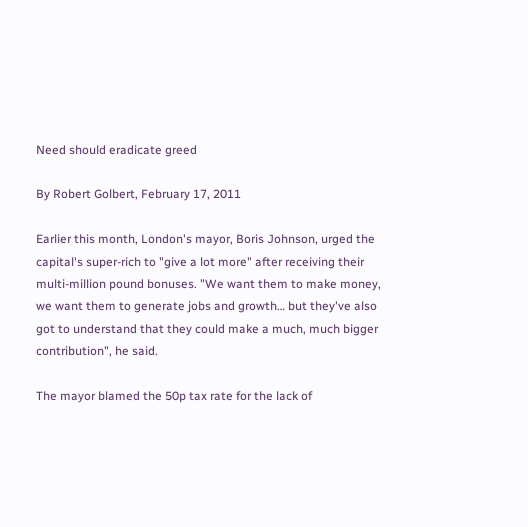Need should eradicate greed

By Robert Golbert, February 17, 2011

Earlier this month, London's mayor, Boris Johnson, urged the capital's super-rich to "give a lot more" after receiving their multi-million pound bonuses. "We want them to make money, we want them to generate jobs and growth… but they've also got to understand that they could make a much, much bigger contribution", he said.

The mayor blamed the 50p tax rate for the lack of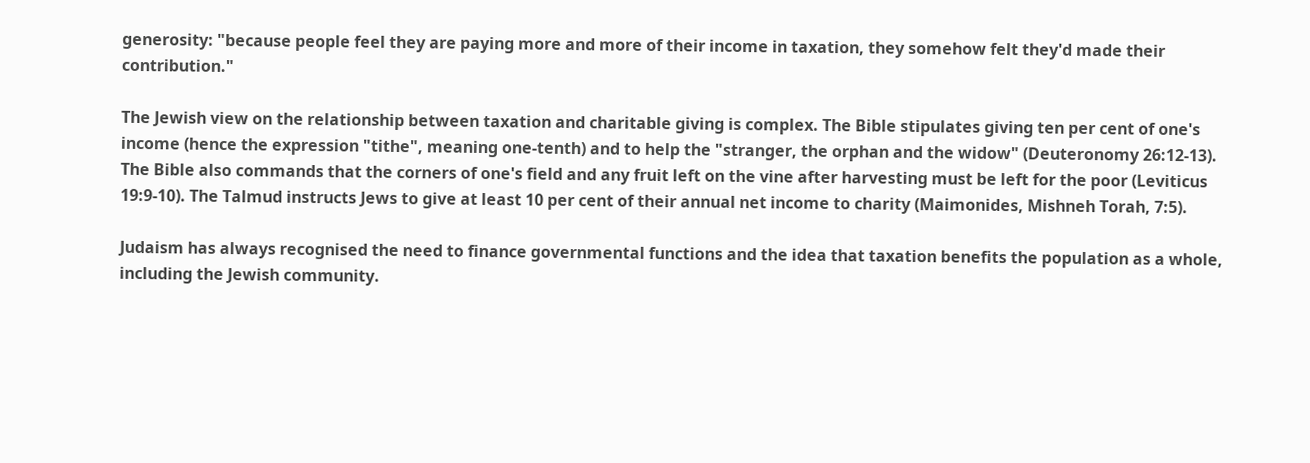generosity: "because people feel they are paying more and more of their income in taxation, they somehow felt they'd made their contribution."

The Jewish view on the relationship between taxation and charitable giving is complex. The Bible stipulates giving ten per cent of one's income (hence the expression "tithe", meaning one-tenth) and to help the "stranger, the orphan and the widow" (Deuteronomy 26:12-13). The Bible also commands that the corners of one's field and any fruit left on the vine after harvesting must be left for the poor (Leviticus 19:9-10). The Talmud instructs Jews to give at least 10 per cent of their annual net income to charity (Maimonides, Mishneh Torah, 7:5).

Judaism has always recognised the need to finance governmental functions and the idea that taxation benefits the population as a whole, including the Jewish community.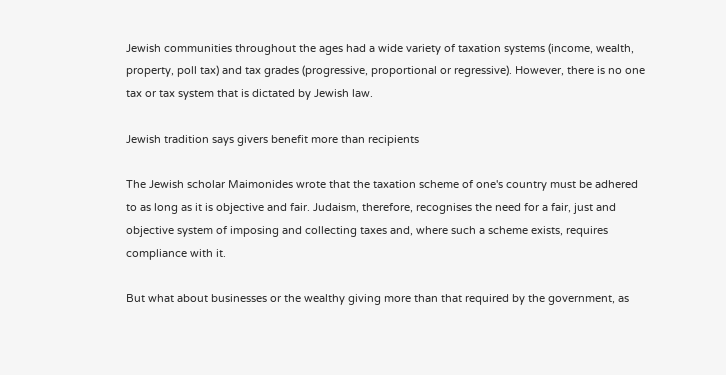Jewish communities throughout the ages had a wide variety of taxation systems (income, wealth, property, poll tax) and tax grades (progressive, proportional or regressive). However, there is no one tax or tax system that is dictated by Jewish law.

Jewish tradition says givers benefit more than recipients

The Jewish scholar Maimonides wrote that the taxation scheme of one's country must be adhered to as long as it is objective and fair. Judaism, therefore, recognises the need for a fair, just and objective system of imposing and collecting taxes and, where such a scheme exists, requires compliance with it.

But what about businesses or the wealthy giving more than that required by the government, as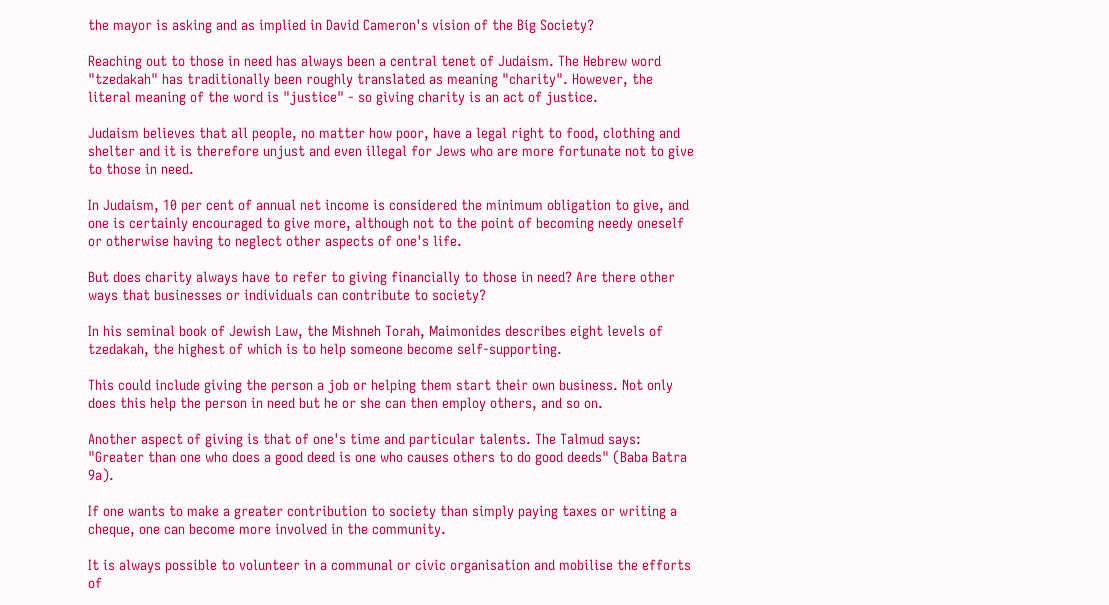the mayor is asking and as implied in David Cameron's vision of the Big Society?

Reaching out to those in need has always been a central tenet of Judaism. The Hebrew word "tzedakah" has traditionally been roughly translated as meaning "charity". However, the literal meaning of the word is "justice" - so giving charity is an act of justice.

Judaism believes that all people, no matter how poor, have a legal right to food, clothing and shelter and it is therefore unjust and even illegal for Jews who are more fortunate not to give to those in need.

In Judaism, 10 per cent of annual net income is considered the minimum obligation to give, and one is certainly encouraged to give more, although not to the point of becoming needy oneself or otherwise having to neglect other aspects of one's life.

But does charity always have to refer to giving financially to those in need? Are there other ways that businesses or individuals can contribute to society?

In his seminal book of Jewish Law, the Mishneh Torah, Maimonides describes eight levels of tzedakah, the highest of which is to help someone become self-supporting.

This could include giving the person a job or helping them start their own business. Not only does this help the person in need but he or she can then employ others, and so on.

Another aspect of giving is that of one's time and particular talents. The Talmud says: "Greater than one who does a good deed is one who causes others to do good deeds" (Baba Batra 9a).

If one wants to make a greater contribution to society than simply paying taxes or writing a cheque, one can become more involved in the community.

It is always possible to volunteer in a communal or civic organisation and mobilise the efforts of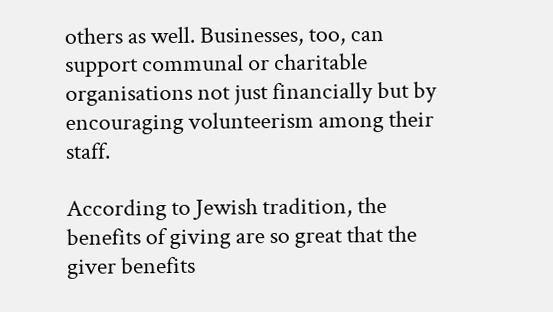others as well. Businesses, too, can support communal or charitable organisations not just financially but by encouraging volunteerism among their staff.

According to Jewish tradition, the benefits of giving are so great that the giver benefits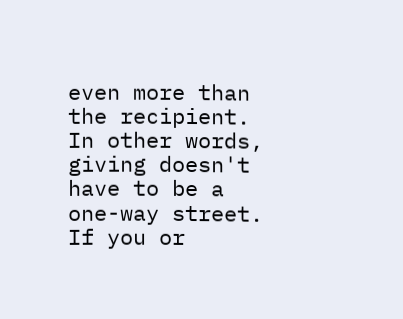even more than the recipient. In other words, giving doesn't have to be a one-way street. If you or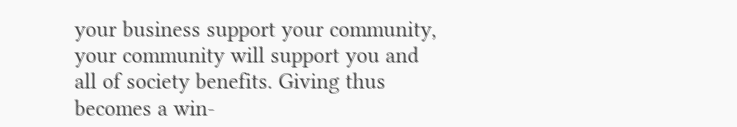your business support your community, your community will support you and all of society benefits. Giving thus becomes a win-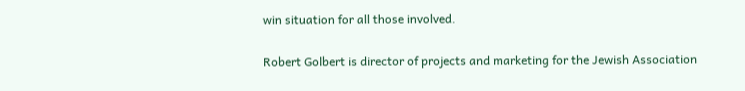win situation for all those involved.

Robert Golbert is director of projects and marketing for the Jewish Association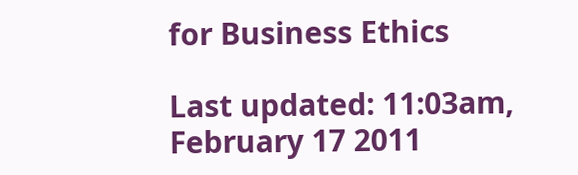for Business Ethics

Last updated: 11:03am, February 17 2011